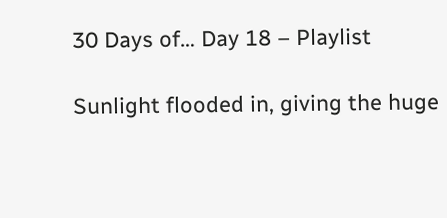30 Days of… Day 18 – Playlist

Sunlight flooded in, giving the huge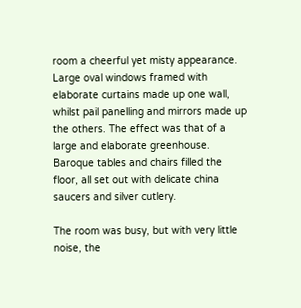room a cheerful yet misty appearance. Large oval windows framed with elaborate curtains made up one wall, whilst pail panelling and mirrors made up the others. The effect was that of a large and elaborate greenhouse. Baroque tables and chairs filled the floor, all set out with delicate china saucers and silver cutlery.

The room was busy, but with very little noise, the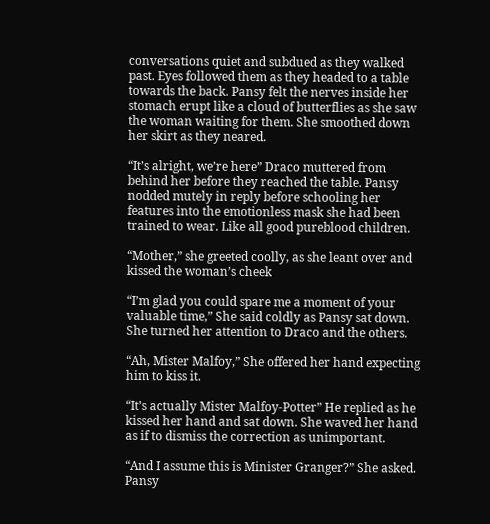conversations quiet and subdued as they walked past. Eyes followed them as they headed to a table towards the back. Pansy felt the nerves inside her stomach erupt like a cloud of butterflies as she saw the woman waiting for them. She smoothed down her skirt as they neared.

“It’s alright, we’re here” Draco muttered from behind her before they reached the table. Pansy nodded mutely in reply before schooling her features into the emotionless mask she had been trained to wear. Like all good pureblood children.

“Mother,” she greeted coolly, as she leant over and kissed the woman’s cheek

“I’m glad you could spare me a moment of your valuable time,” She said coldly as Pansy sat down. She turned her attention to Draco and the others.

“Ah, Mister Malfoy,” She offered her hand expecting him to kiss it.

“It’s actually Mister Malfoy-Potter” He replied as he kissed her hand and sat down. She waved her hand as if to dismiss the correction as unimportant.

“And I assume this is Minister Granger?” She asked. Pansy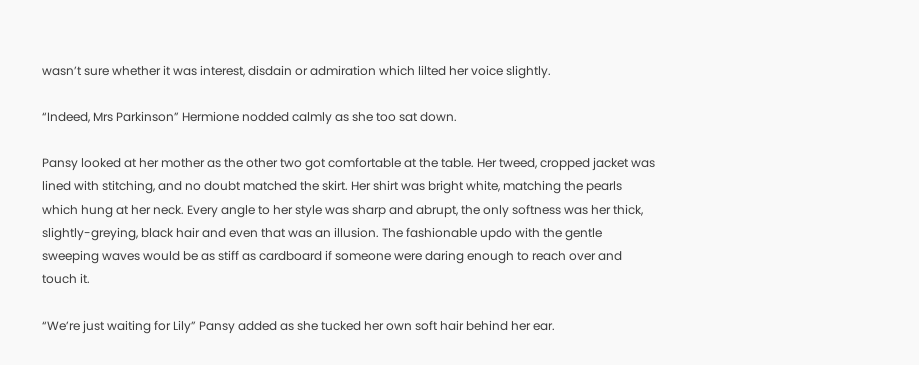wasn’t sure whether it was interest, disdain or admiration which lilted her voice slightly.

“Indeed, Mrs Parkinson” Hermione nodded calmly as she too sat down.

Pansy looked at her mother as the other two got comfortable at the table. Her tweed, cropped jacket was lined with stitching, and no doubt matched the skirt. Her shirt was bright white, matching the pearls which hung at her neck. Every angle to her style was sharp and abrupt, the only softness was her thick, slightly-greying, black hair and even that was an illusion. The fashionable updo with the gentle sweeping waves would be as stiff as cardboard if someone were daring enough to reach over and touch it.

“We’re just waiting for Lily” Pansy added as she tucked her own soft hair behind her ear.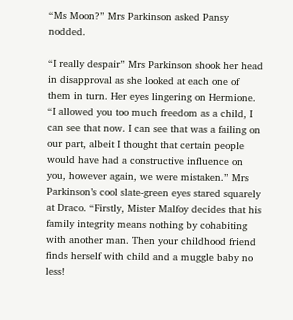“Ms Moon?” Mrs Parkinson asked Pansy nodded.

“I really despair” Mrs Parkinson shook her head in disapproval as she looked at each one of them in turn. Her eyes lingering on Hermione. “I allowed you too much freedom as a child, I can see that now. I can see that was a failing on our part, albeit I thought that certain people would have had a constructive influence on you, however again, we were mistaken.” Mrs Parkinson’s cool slate-green eyes stared squarely at Draco. “Firstly, Mister Malfoy decides that his family integrity means nothing by cohabiting with another man. Then your childhood friend finds herself with child and a muggle baby no less!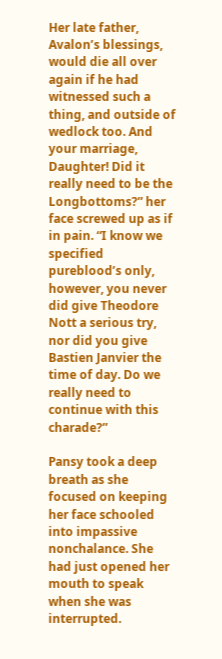Her late father, Avalon’s blessings, would die all over again if he had witnessed such a thing, and outside of wedlock too. And your marriage, Daughter! Did it really need to be the Longbottoms?” her face screwed up as if in pain. “I know we specified pureblood’s only, however, you never did give Theodore Nott a serious try, nor did you give Bastien Janvier the time of day. Do we really need to continue with this charade?”

Pansy took a deep breath as she focused on keeping her face schooled into impassive nonchalance. She had just opened her mouth to speak when she was interrupted.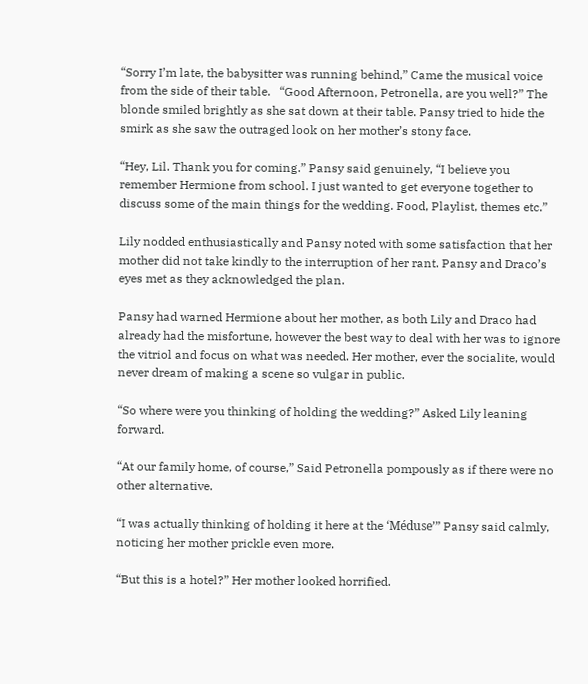“Sorry I’m late, the babysitter was running behind,” Came the musical voice from the side of their table.   “Good Afternoon, Petronella, are you well?” The blonde smiled brightly as she sat down at their table. Pansy tried to hide the smirk as she saw the outraged look on her mother’s stony face.

“Hey, Lil. Thank you for coming.” Pansy said genuinely, “I believe you remember Hermione from school. I just wanted to get everyone together to discuss some of the main things for the wedding. Food, Playlist, themes etc.”

Lily nodded enthusiastically and Pansy noted with some satisfaction that her mother did not take kindly to the interruption of her rant. Pansy and Draco’s eyes met as they acknowledged the plan.

Pansy had warned Hermione about her mother, as both Lily and Draco had already had the misfortune, however the best way to deal with her was to ignore the vitriol and focus on what was needed. Her mother, ever the socialite, would never dream of making a scene so vulgar in public.

“So where were you thinking of holding the wedding?” Asked Lily leaning forward.

“At our family home, of course,” Said Petronella pompously as if there were no other alternative.

“I was actually thinking of holding it here at the ‘Méduse’” Pansy said calmly, noticing her mother prickle even more.

“But this is a hotel?” Her mother looked horrified.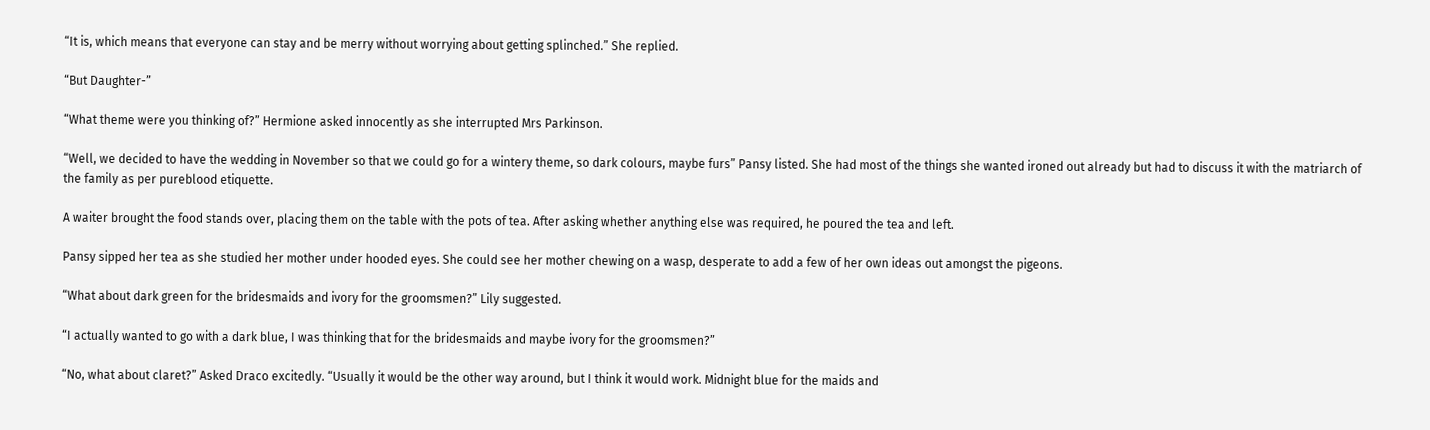“It is, which means that everyone can stay and be merry without worrying about getting splinched.” She replied.

“But Daughter-”

“What theme were you thinking of?” Hermione asked innocently as she interrupted Mrs Parkinson.

“Well, we decided to have the wedding in November so that we could go for a wintery theme, so dark colours, maybe furs” Pansy listed. She had most of the things she wanted ironed out already but had to discuss it with the matriarch of the family as per pureblood etiquette.

A waiter brought the food stands over, placing them on the table with the pots of tea. After asking whether anything else was required, he poured the tea and left.

Pansy sipped her tea as she studied her mother under hooded eyes. She could see her mother chewing on a wasp, desperate to add a few of her own ideas out amongst the pigeons.

“What about dark green for the bridesmaids and ivory for the groomsmen?” Lily suggested.

“I actually wanted to go with a dark blue, I was thinking that for the bridesmaids and maybe ivory for the groomsmen?”

“No, what about claret?” Asked Draco excitedly. “Usually it would be the other way around, but I think it would work. Midnight blue for the maids and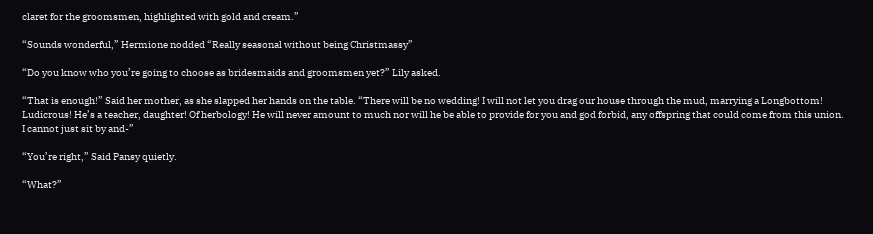claret for the groomsmen, highlighted with gold and cream.”

“Sounds wonderful,” Hermione nodded “Really seasonal without being Christmassy”

“Do you know who you’re going to choose as bridesmaids and groomsmen yet?” Lily asked.

“That is enough!” Said her mother, as she slapped her hands on the table. “There will be no wedding! I will not let you drag our house through the mud, marrying a Longbottom! Ludicrous! He’s a teacher, daughter! Of herbology! He will never amount to much nor will he be able to provide for you and god forbid, any offspring that could come from this union. I cannot just sit by and-”

“You’re right,” Said Pansy quietly.

“What?”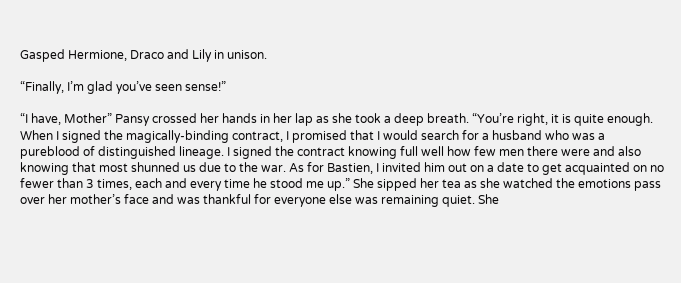Gasped Hermione, Draco and Lily in unison.

“Finally, I’m glad you’ve seen sense!”

“I have, Mother” Pansy crossed her hands in her lap as she took a deep breath. “You’re right, it is quite enough. When I signed the magically-binding contract, I promised that I would search for a husband who was a pureblood of distinguished lineage. I signed the contract knowing full well how few men there were and also knowing that most shunned us due to the war. As for Bastien, I invited him out on a date to get acquainted on no fewer than 3 times, each and every time he stood me up.” She sipped her tea as she watched the emotions pass over her mother’s face and was thankful for everyone else was remaining quiet. She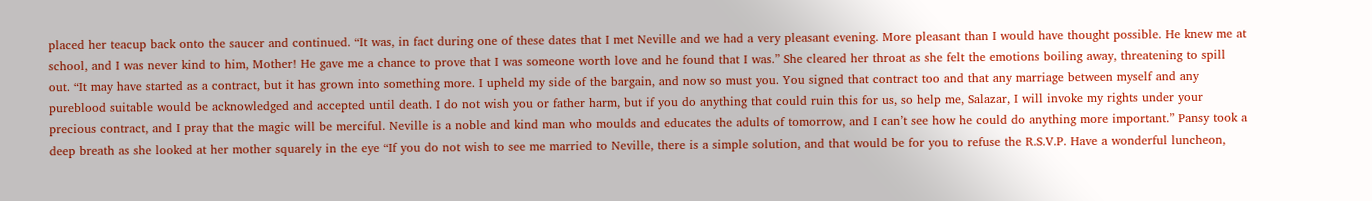placed her teacup back onto the saucer and continued. “It was, in fact during one of these dates that I met Neville and we had a very pleasant evening. More pleasant than I would have thought possible. He knew me at school, and I was never kind to him, Mother! He gave me a chance to prove that I was someone worth love and he found that I was.” She cleared her throat as she felt the emotions boiling away, threatening to spill out. “It may have started as a contract, but it has grown into something more. I upheld my side of the bargain, and now so must you. You signed that contract too and that any marriage between myself and any pureblood suitable would be acknowledged and accepted until death. I do not wish you or father harm, but if you do anything that could ruin this for us, so help me, Salazar, I will invoke my rights under your precious contract, and I pray that the magic will be merciful. Neville is a noble and kind man who moulds and educates the adults of tomorrow, and I can’t see how he could do anything more important.” Pansy took a deep breath as she looked at her mother squarely in the eye “If you do not wish to see me married to Neville, there is a simple solution, and that would be for you to refuse the R.S.V.P. Have a wonderful luncheon,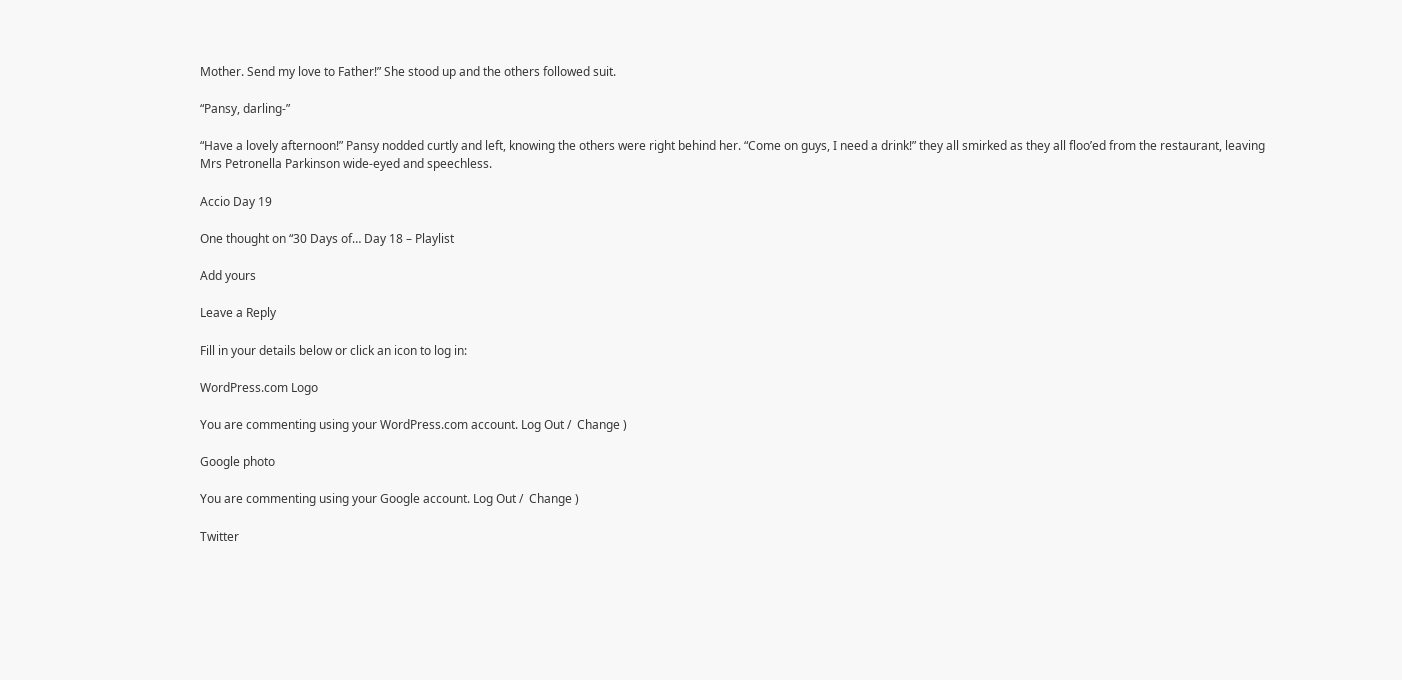Mother. Send my love to Father!” She stood up and the others followed suit.

“Pansy, darling-”

“Have a lovely afternoon!” Pansy nodded curtly and left, knowing the others were right behind her. “Come on guys, I need a drink!” they all smirked as they all floo’ed from the restaurant, leaving Mrs Petronella Parkinson wide-eyed and speechless.

Accio Day 19

One thought on “30 Days of… Day 18 – Playlist

Add yours

Leave a Reply

Fill in your details below or click an icon to log in:

WordPress.com Logo

You are commenting using your WordPress.com account. Log Out /  Change )

Google photo

You are commenting using your Google account. Log Out /  Change )

Twitter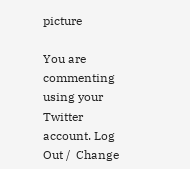picture

You are commenting using your Twitter account. Log Out /  Change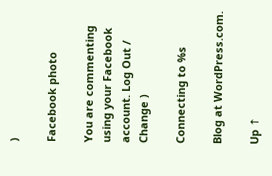)

Facebook photo

You are commenting using your Facebook account. Log Out /  Change )

Connecting to %s

Blog at WordPress.com.

Up ↑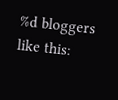%d bloggers like this: